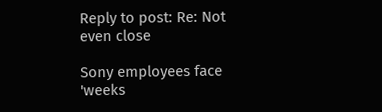Reply to post: Re: Not even close

Sony employees face 'weeks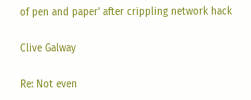of pen and paper' after crippling network hack

Clive Galway

Re: Not even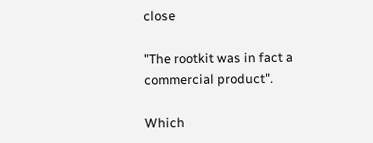close

"The rootkit was in fact a commercial product".

Which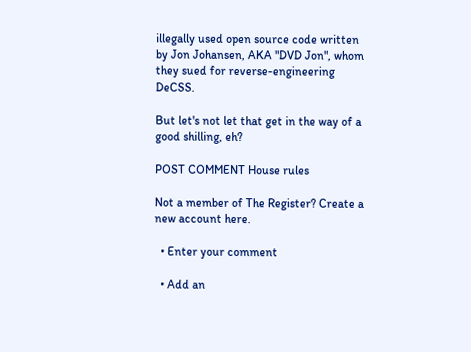illegally used open source code written by Jon Johansen, AKA "DVD Jon", whom they sued for reverse-engineering DeCSS.

But let's not let that get in the way of a good shilling, eh?

POST COMMENT House rules

Not a member of The Register? Create a new account here.

  • Enter your comment

  • Add an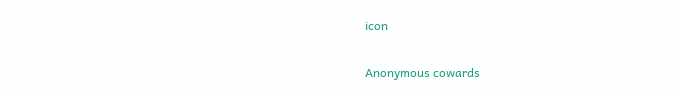icon

Anonymous cowards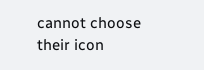cannot choose their icon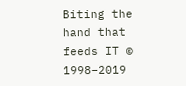Biting the hand that feeds IT © 1998–2019